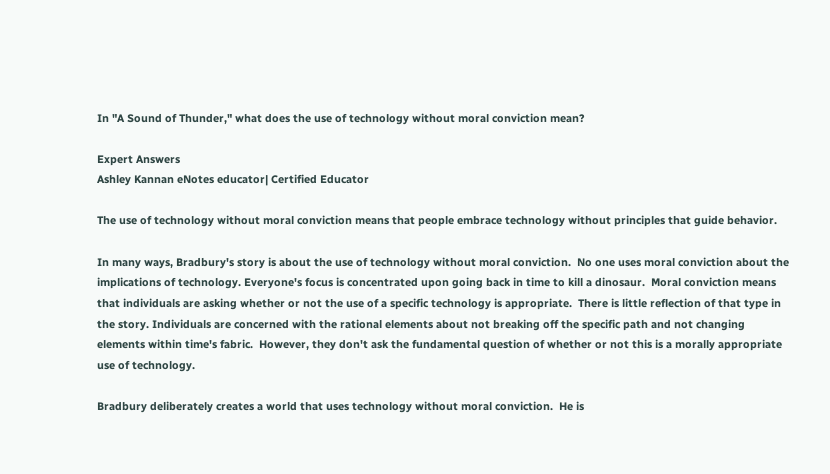In "A Sound of Thunder," what does the use of technology without moral conviction mean?

Expert Answers
Ashley Kannan eNotes educator| Certified Educator

The use of technology without moral conviction means that people embrace technology without principles that guide behavior.

In many ways, Bradbury's story is about the use of technology without moral conviction.  No one uses moral conviction about the implications of technology. Everyone's focus is concentrated upon going back in time to kill a dinosaur.  Moral conviction means that individuals are asking whether or not the use of a specific technology is appropriate.  There is little reflection of that type in the story. Individuals are concerned with the rational elements about not breaking off the specific path and not changing elements within time's fabric.  However, they don't ask the fundamental question of whether or not this is a morally appropriate use of technology.

Bradbury deliberately creates a world that uses technology without moral conviction.  He is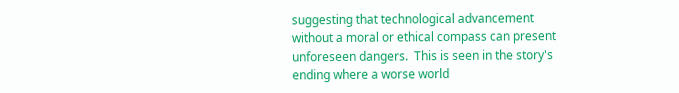suggesting that technological advancement without a moral or ethical compass can present unforeseen dangers.  This is seen in the story's ending where a worse world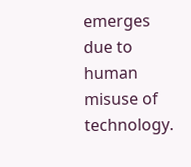emerges due to human misuse of technology.